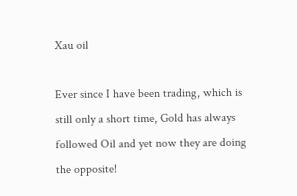Xau oil

Ever since I have been trading, which is still only a short time, Gold has always followed Oil and yet now they are doing the opposite!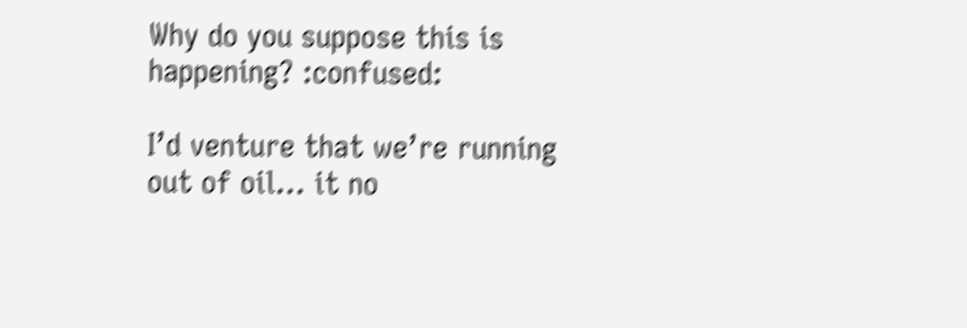Why do you suppose this is happening? :confused:

I’d venture that we’re running out of oil… it no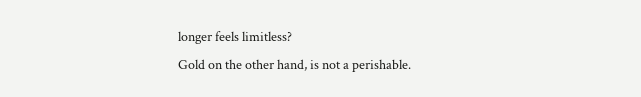longer feels limitless?
Gold on the other hand, is not a perishable.